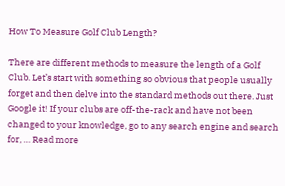How To Measure Golf Club Length?

There are different methods to measure the length of a Golf Club. Let’s start with something so obvious that people usually forget and then delve into the standard methods out there. Just Google it! If your clubs are off-the-rack and have not been changed to your knowledge, go to any search engine and search for, … Read more